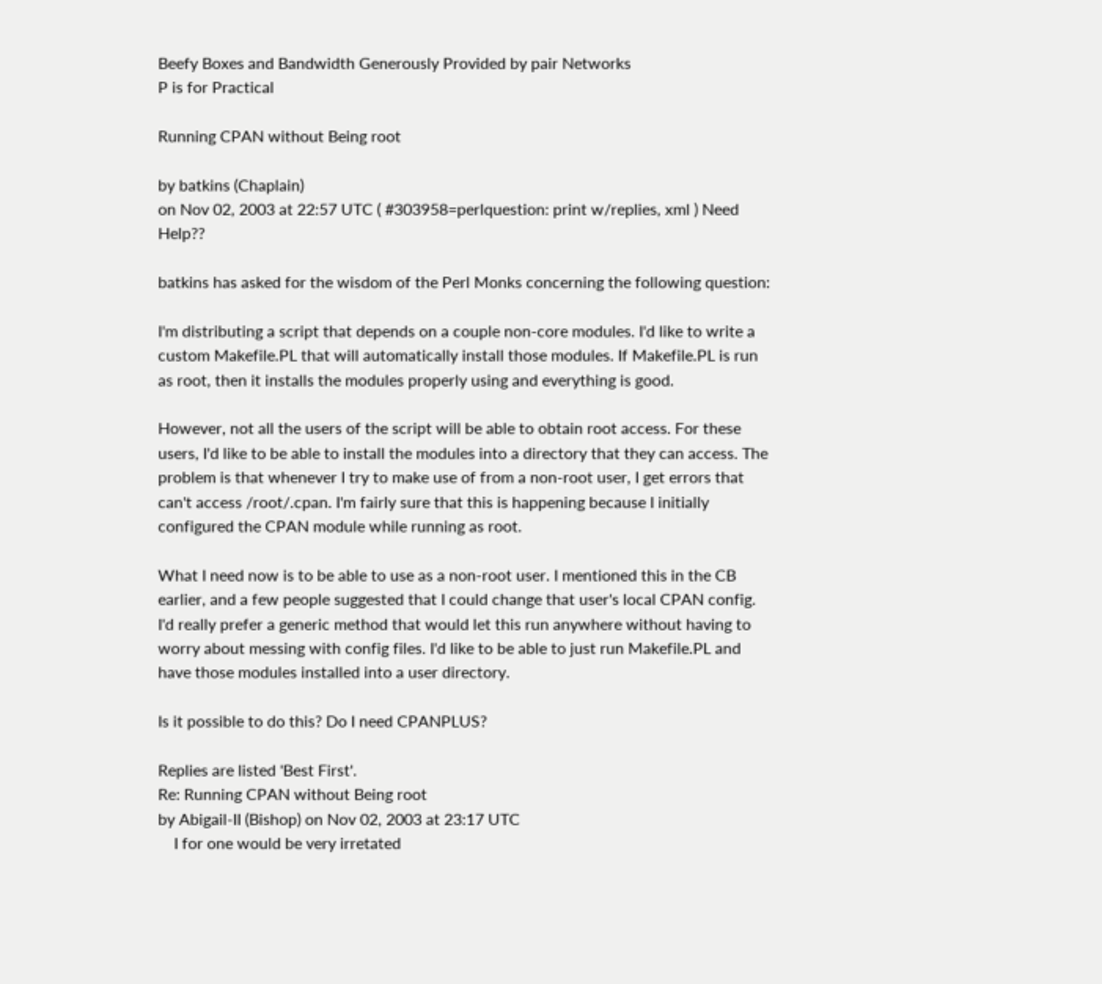Beefy Boxes and Bandwidth Generously Provided by pair Networks
P is for Practical

Running CPAN without Being root

by batkins (Chaplain)
on Nov 02, 2003 at 22:57 UTC ( #303958=perlquestion: print w/replies, xml ) Need Help??

batkins has asked for the wisdom of the Perl Monks concerning the following question:

I'm distributing a script that depends on a couple non-core modules. I'd like to write a custom Makefile.PL that will automatically install those modules. If Makefile.PL is run as root, then it installs the modules properly using and everything is good.

However, not all the users of the script will be able to obtain root access. For these users, I'd like to be able to install the modules into a directory that they can access. The problem is that whenever I try to make use of from a non-root user, I get errors that can't access /root/.cpan. I'm fairly sure that this is happening because I initially configured the CPAN module while running as root.

What I need now is to be able to use as a non-root user. I mentioned this in the CB earlier, and a few people suggested that I could change that user's local CPAN config. I'd really prefer a generic method that would let this run anywhere without having to worry about messing with config files. I'd like to be able to just run Makefile.PL and have those modules installed into a user directory.

Is it possible to do this? Do I need CPANPLUS?

Replies are listed 'Best First'.
Re: Running CPAN without Being root
by Abigail-II (Bishop) on Nov 02, 2003 at 23:17 UTC
    I for one would be very irretated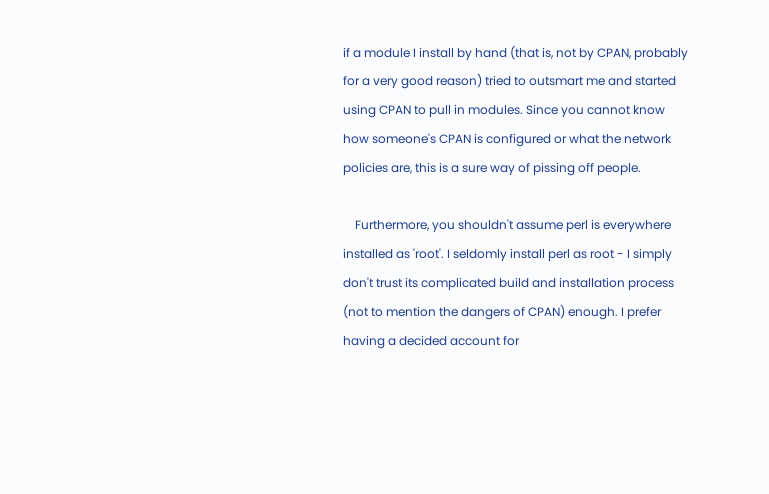if a module I install by hand (that is, not by CPAN, probably for a very good reason) tried to outsmart me and started using CPAN to pull in modules. Since you cannot know how someone's CPAN is configured or what the network policies are, this is a sure way of pissing off people.

    Furthermore, you shouldn't assume perl is everywhere installed as 'root'. I seldomly install perl as root - I simply don't trust its complicated build and installation process (not to mention the dangers of CPAN) enough. I prefer having a decided account for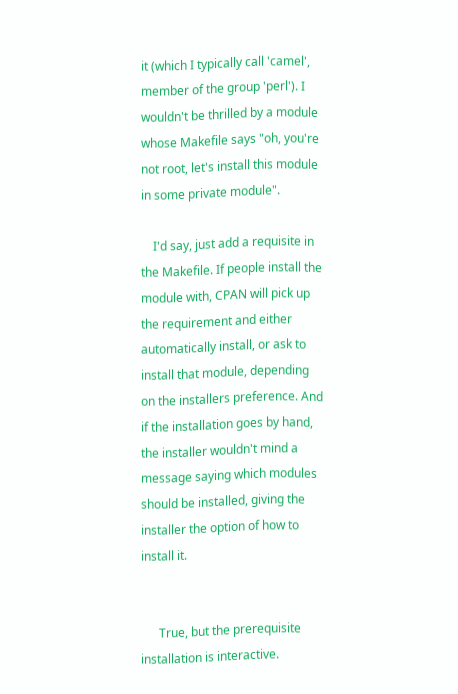it (which I typically call 'camel', member of the group 'perl'). I wouldn't be thrilled by a module whose Makefile says "oh, you're not root, let's install this module in some private module".

    I'd say, just add a requisite in the Makefile. If people install the module with, CPAN will pick up the requirement and either automatically install, or ask to install that module, depending on the installers preference. And if the installation goes by hand, the installer wouldn't mind a message saying which modules should be installed, giving the installer the option of how to install it.


      True, but the prerequisite installation is interactive.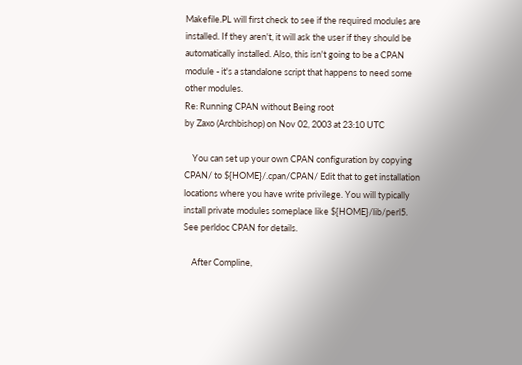Makefile.PL will first check to see if the required modules are installed. If they aren't, it will ask the user if they should be automatically installed. Also, this isn't going to be a CPAN module - it's a standalone script that happens to need some other modules.
Re: Running CPAN without Being root
by Zaxo (Archbishop) on Nov 02, 2003 at 23:10 UTC

    You can set up your own CPAN configuration by copying CPAN/ to ${HOME}/.cpan/CPAN/ Edit that to get installation locations where you have write privilege. You will typically install private modules someplace like ${HOME}/lib/perl5. See perldoc CPAN for details.

    After Compline,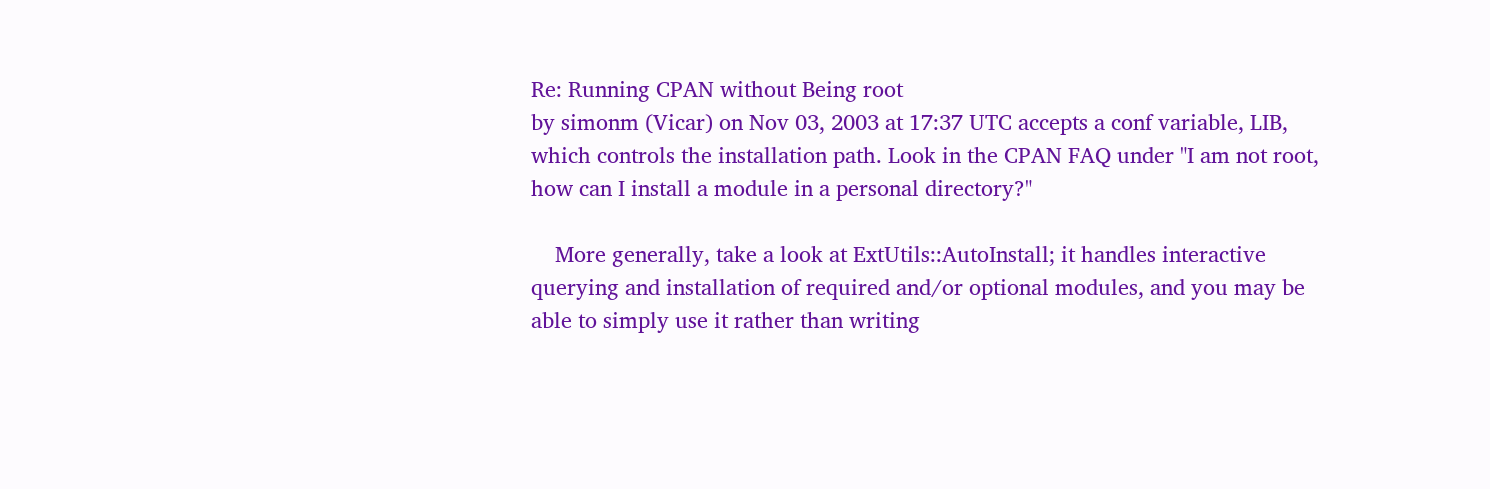Re: Running CPAN without Being root
by simonm (Vicar) on Nov 03, 2003 at 17:37 UTC accepts a conf variable, LIB, which controls the installation path. Look in the CPAN FAQ under "I am not root, how can I install a module in a personal directory?"

    More generally, take a look at ExtUtils::AutoInstall; it handles interactive querying and installation of required and/or optional modules, and you may be able to simply use it rather than writing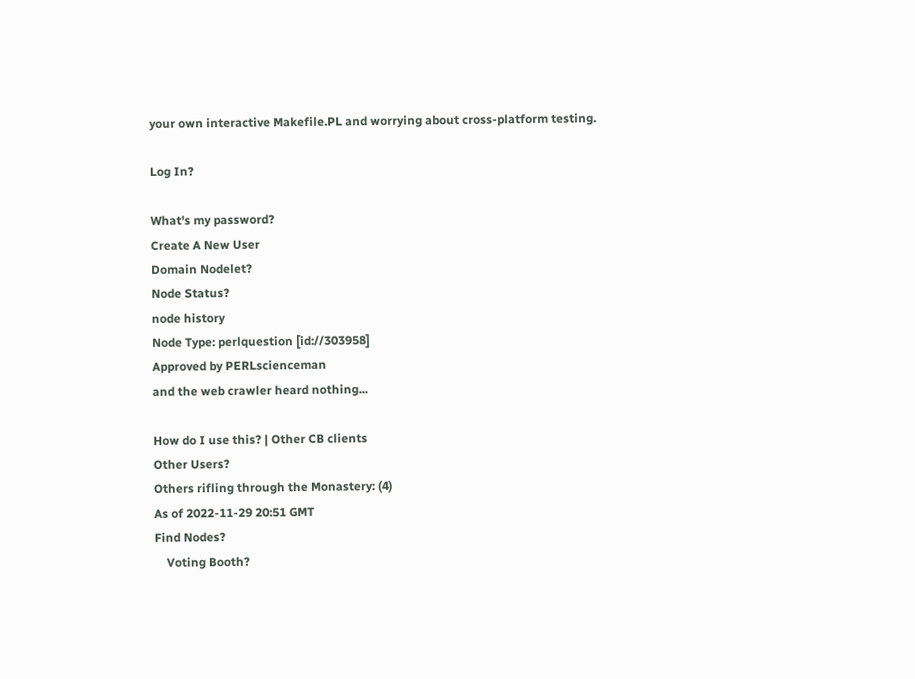your own interactive Makefile.PL and worrying about cross-platform testing.

Log In?

What's my password?
Create A New User
Domain Nodelet?
Node Status?
node history
Node Type: perlquestion [id://303958]
Approved by PERLscienceman
and the web crawler heard nothing...

How do I use this? | Other CB clients
Other Users?
Others rifling through the Monastery: (4)
As of 2022-11-29 20:51 GMT
Find Nodes?
    Voting Booth?